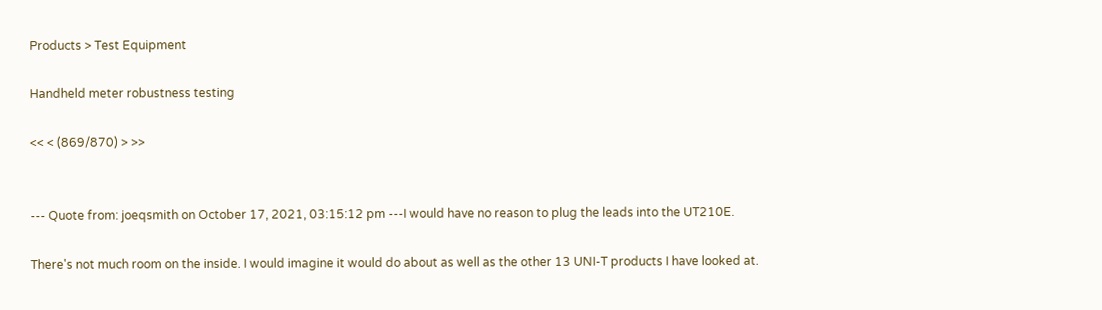Products > Test Equipment

Handheld meter robustness testing

<< < (869/870) > >>


--- Quote from: joeqsmith on October 17, 2021, 03:15:12 pm ---I would have no reason to plug the leads into the UT210E.

There's not much room on the inside. I would imagine it would do about as well as the other 13 UNI-T products I have looked at.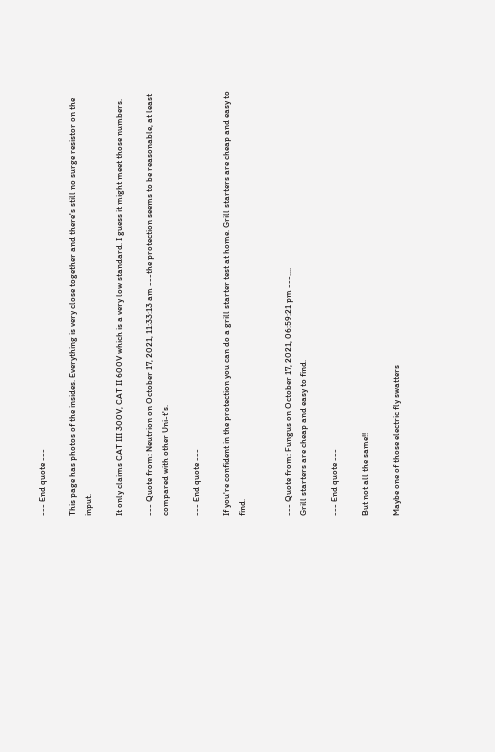--- End quote ---

This page has photos of the insides. Everything is very close together and there's still no surge resistor on the input.

It only claims CAT III 300V, CAT II 600V which is a very low standard. I guess it might meet those numbers.

--- Quote from: Neutrion on October 17, 2021, 11:33:13 am ---the protection seems to be reasonable, at least compared with other Uni-t's.

--- End quote ---

If you're confident in the protection you can do a grill starter test at home. Grill starters are cheap and easy to find.


--- Quote from: Fungus on October 17, 2021, 06:59:21 pm ---....
Grill starters are cheap and easy to find.

--- End quote ---

But not all the same!!

Maybe one of those electric fly swatters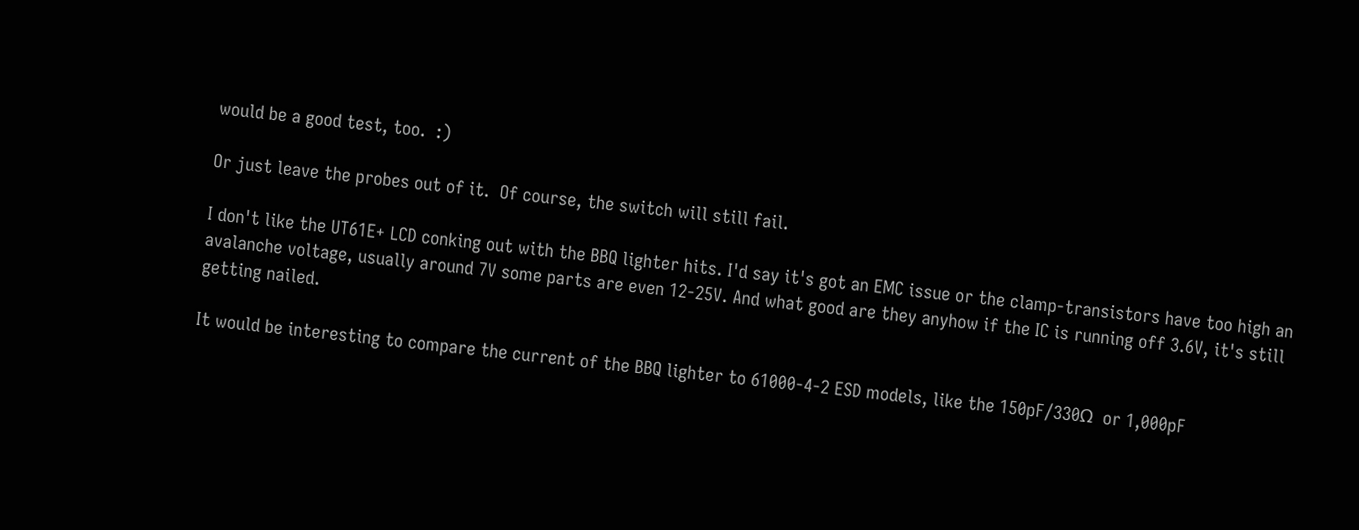would be a good test, too.  :)

Or just leave the probes out of it.  Of course, the switch will still fail.

I don't like the UT61E+ LCD conking out with the BBQ lighter hits. I'd say it's got an EMC issue or the clamp-transistors have too high an avalanche voltage, usually around 7V some parts are even 12-25V. And what good are they anyhow if the IC is running off 3.6V, it's still getting nailed.

It would be interesting to compare the current of the BBQ lighter to 61000-4-2 ESD models, like the 150pF/330Ω  or 1,000pF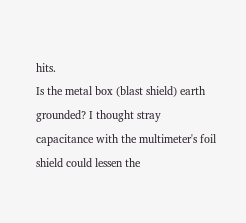hits.
Is the metal box (blast shield) earth grounded? I thought stray capacitance with the multimeter's foil shield could lessen the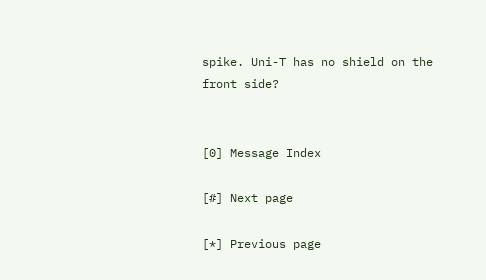spike. Uni-T has no shield on the front side?


[0] Message Index

[#] Next page

[*] Previous page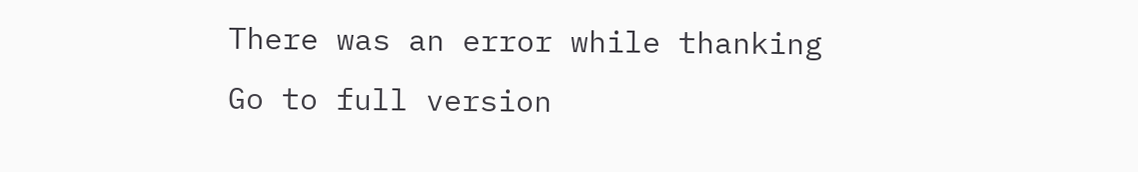There was an error while thanking
Go to full version